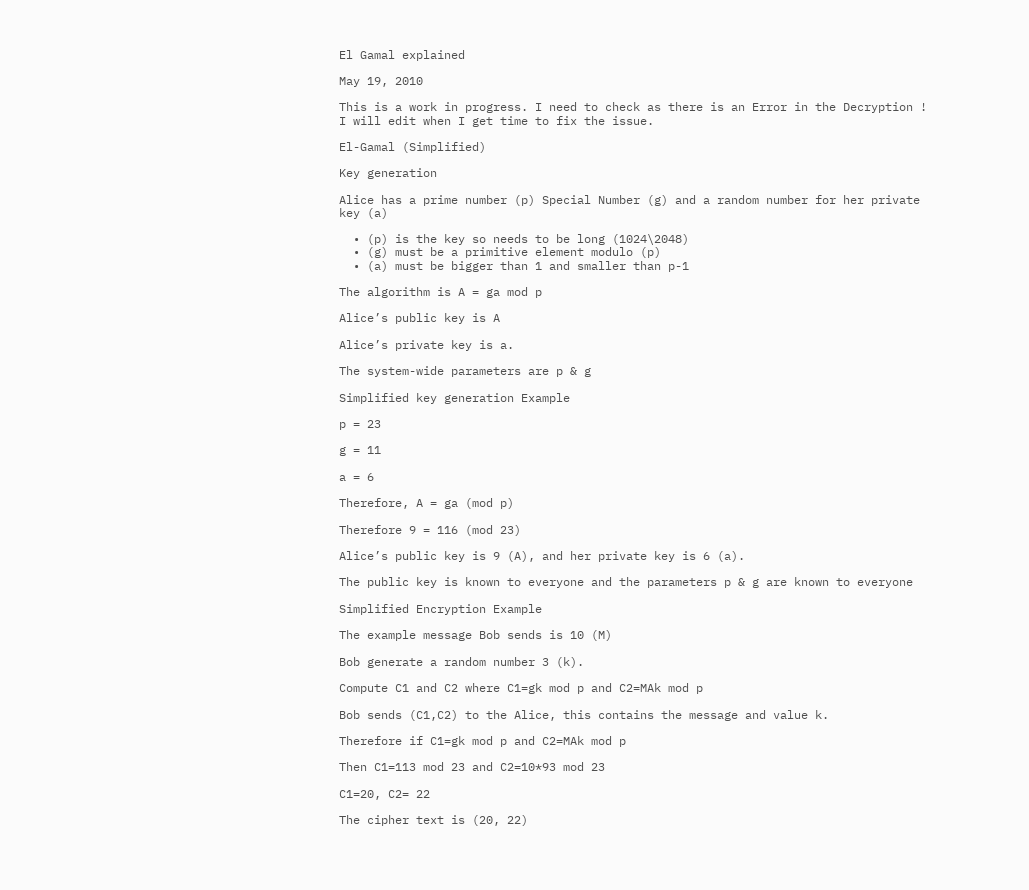El Gamal explained

May 19, 2010

This is a work in progress. I need to check as there is an Error in the Decryption ! I will edit when I get time to fix the issue.

El-Gamal (Simplified)

Key generation

Alice has a prime number (p) Special Number (g) and a random number for her private key (a)

  • (p) is the key so needs to be long (1024\2048)
  • (g) must be a primitive element modulo (p)
  • (a) must be bigger than 1 and smaller than p-1

The algorithm is A = ga mod p

Alice’s public key is A

Alice’s private key is a.

The system-wide parameters are p & g

Simplified key generation Example

p = 23

g = 11

a = 6

Therefore, A = ga (mod p)

Therefore 9 = 116 (mod 23)

Alice’s public key is 9 (A), and her private key is 6 (a).

The public key is known to everyone and the parameters p & g are known to everyone

Simplified Encryption Example

The example message Bob sends is 10 (M)

Bob generate a random number 3 (k).

Compute C1 and C2 where C1=gk mod p and C2=MAk mod p

Bob sends (C1,C2) to the Alice, this contains the message and value k.

Therefore if C1=gk mod p and C2=MAk mod p

Then C1=113 mod 23 and C2=10*93 mod 23

C1=20, C2= 22

The cipher text is (20, 22)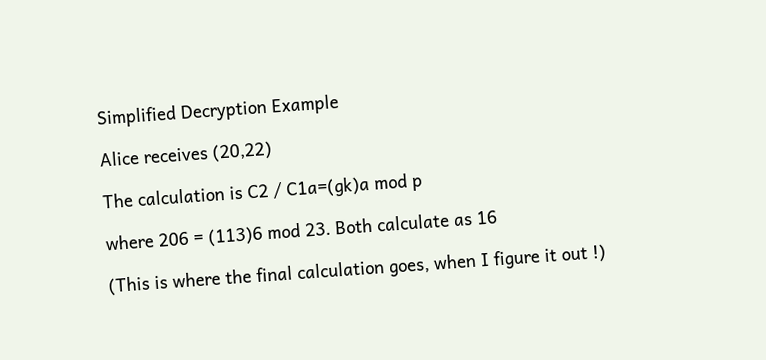Simplified Decryption Example

Alice receives (20,22)

The calculation is C2 / C1a=(gk)a mod p

where 206 = (113)6 mod 23. Both calculate as 16

(This is where the final calculation goes, when I figure it out !)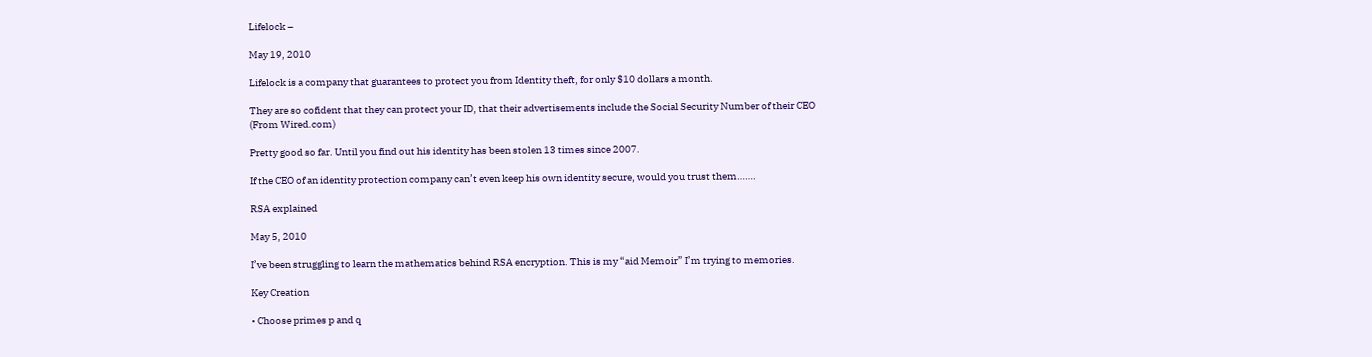Lifelock –

May 19, 2010

Lifelock is a company that guarantees to protect you from Identity theft, for only $10 dollars a month.

They are so cofident that they can protect your ID, that their advertisements include the Social Security Number of their CEO (From Wired.com)

Pretty good so far. Until you find out his identity has been stolen 13 times since 2007.

If the CEO of an identity protection company can’t even keep his own identity secure, would you trust them…….

RSA explained

May 5, 2010

I’ve been struggling to learn the mathematics behind RSA encryption. This is my “aid Memoir” I’m trying to memories.

Key Creation

• Choose primes p and q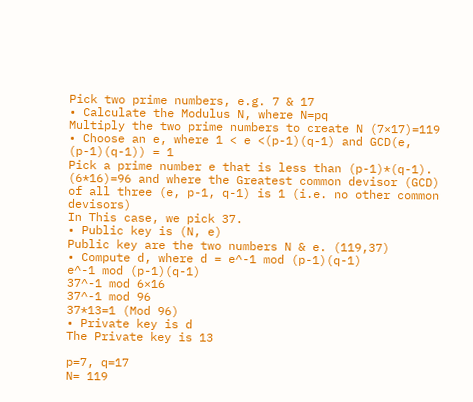Pick two prime numbers, e.g. 7 & 17
• Calculate the Modulus N, where N=pq
Multiply the two prime numbers to create N (7×17)=119
• Choose an e, where 1 < e <(p-1)(q-1) and GCD(e, (p-1)(q-1)) = 1
Pick a prime number e that is less than (p-1)*(q-1). (6*16)=96 and where the Greatest common devisor (GCD) of all three (e, p-1, q-1) is 1 (i.e. no other common devisors)
In This case, we pick 37.
• Public key is (N, e)
Public key are the two numbers N & e. (119,37)
• Compute d, where d = e^-1 mod (p-1)(q-1)
e^-1 mod (p-1)(q-1)
37^-1 mod 6×16
37^-1 mod 96
37*13=1 (Mod 96)
• Private key is d
The Private key is 13

p=7, q=17
N= 119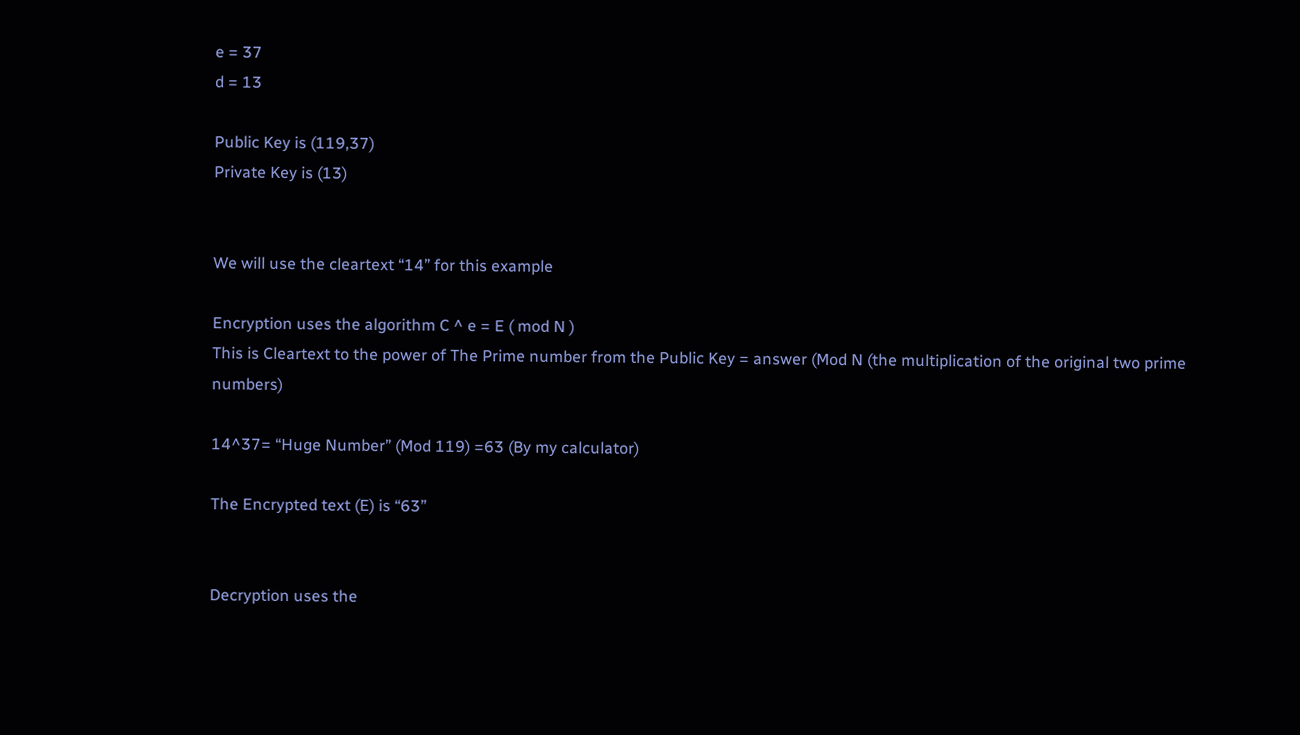e = 37
d = 13

Public Key is (119,37)
Private Key is (13)


We will use the cleartext “14” for this example

Encryption uses the algorithm C ^ e = E ( mod N )
This is Cleartext to the power of The Prime number from the Public Key = answer (Mod N (the multiplication of the original two prime numbers)

14^37= “Huge Number” (Mod 119) =63 (By my calculator)

The Encrypted text (E) is “63”


Decryption uses the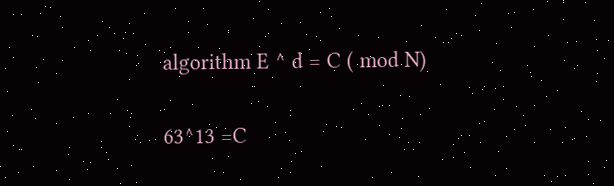algorithm E ^ d = C ( mod N)

63^13 =C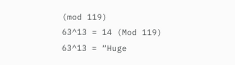(mod 119)
63^13 = 14 (Mod 119)
63^13 = “Huge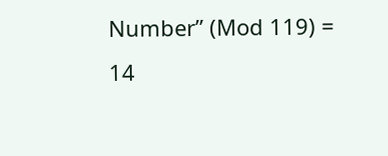Number” (Mod 119) = 14